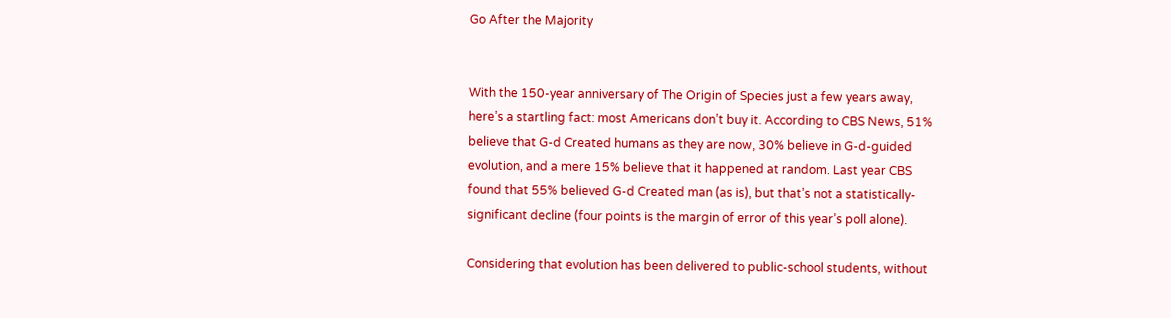Go After the Majority


With the 150-year anniversary of The Origin of Species just a few years away, here’s a startling fact: most Americans don’t buy it. According to CBS News, 51% believe that G-d Created humans as they are now, 30% believe in G-d-guided evolution, and a mere 15% believe that it happened at random. Last year CBS found that 55% believed G-d Created man (as is), but that’s not a statistically-significant decline (four points is the margin of error of this year’s poll alone).

Considering that evolution has been delivered to public-school students, without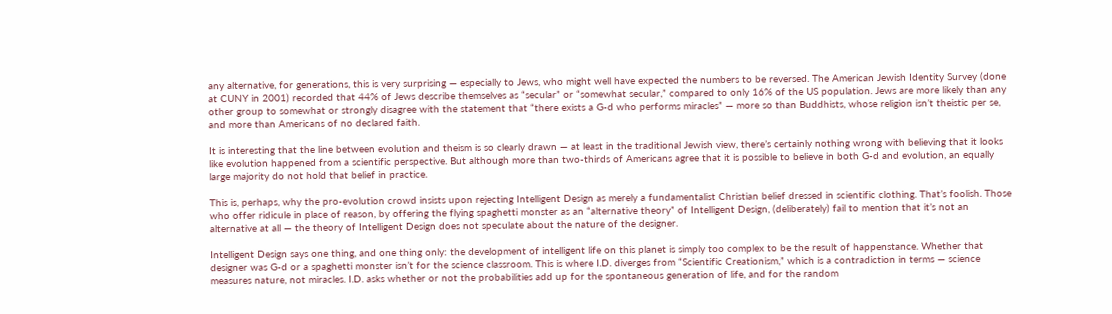any alternative, for generations, this is very surprising — especially to Jews, who might well have expected the numbers to be reversed. The American Jewish Identity Survey (done at CUNY in 2001) recorded that 44% of Jews describe themselves as “secular” or “somewhat secular,” compared to only 16% of the US population. Jews are more likely than any other group to somewhat or strongly disagree with the statement that “there exists a G-d who performs miracles” — more so than Buddhists, whose religion isn’t theistic per se, and more than Americans of no declared faith.

It is interesting that the line between evolution and theism is so clearly drawn — at least in the traditional Jewish view, there’s certainly nothing wrong with believing that it looks like evolution happened from a scientific perspective. But although more than two-thirds of Americans agree that it is possible to believe in both G-d and evolution, an equally large majority do not hold that belief in practice.

This is, perhaps, why the pro-evolution crowd insists upon rejecting Intelligent Design as merely a fundamentalist Christian belief dressed in scientific clothing. That’s foolish. Those who offer ridicule in place of reason, by offering the flying spaghetti monster as an “alternative theory” of Intelligent Design, (deliberately) fail to mention that it’s not an alternative at all — the theory of Intelligent Design does not speculate about the nature of the designer.

Intelligent Design says one thing, and one thing only: the development of intelligent life on this planet is simply too complex to be the result of happenstance. Whether that designer was G-d or a spaghetti monster isn’t for the science classroom. This is where I.D. diverges from “Scientific Creationism,” which is a contradiction in terms — science measures nature, not miracles. I.D. asks whether or not the probabilities add up for the spontaneous generation of life, and for the random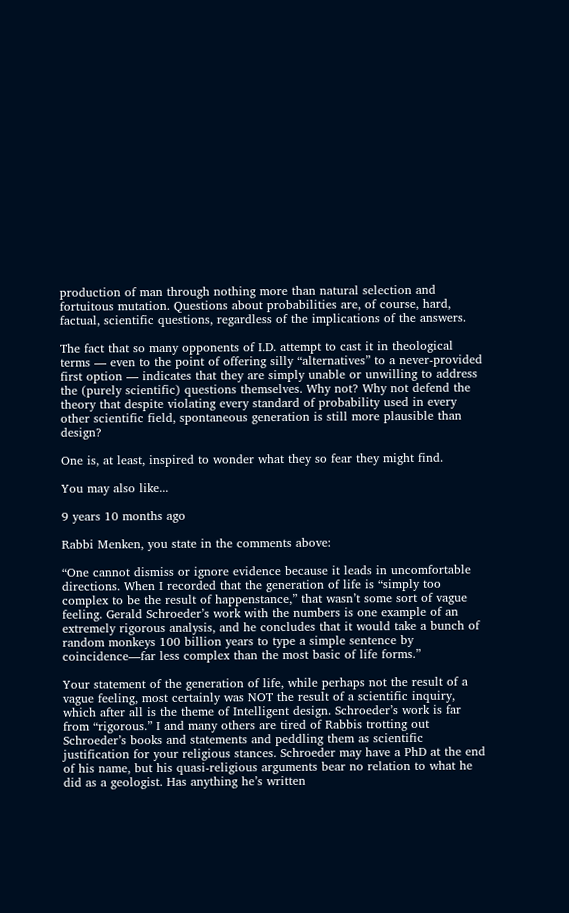production of man through nothing more than natural selection and fortuitous mutation. Questions about probabilities are, of course, hard, factual, scientific questions, regardless of the implications of the answers.

The fact that so many opponents of I.D. attempt to cast it in theological terms — even to the point of offering silly “alternatives” to a never-provided first option — indicates that they are simply unable or unwilling to address the (purely scientific) questions themselves. Why not? Why not defend the theory that despite violating every standard of probability used in every other scientific field, spontaneous generation is still more plausible than design?

One is, at least, inspired to wonder what they so fear they might find.

You may also like...

9 years 10 months ago

Rabbi Menken, you state in the comments above:

“One cannot dismiss or ignore evidence because it leads in uncomfortable directions. When I recorded that the generation of life is “simply too complex to be the result of happenstance,” that wasn’t some sort of vague feeling. Gerald Schroeder’s work with the numbers is one example of an extremely rigorous analysis, and he concludes that it would take a bunch of random monkeys 100 billion years to type a simple sentence by coincidence—far less complex than the most basic of life forms.”

Your statement of the generation of life, while perhaps not the result of a vague feeling, most certainly was NOT the result of a scientific inquiry, which after all is the theme of Intelligent design. Schroeder’s work is far from “rigorous.” I and many others are tired of Rabbis trotting out Schroeder’s books and statements and peddling them as scientific justification for your religious stances. Schroeder may have a PhD at the end of his name, but his quasi-religious arguments bear no relation to what he did as a geologist. Has anything he’s written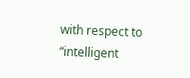with respect to “intelligent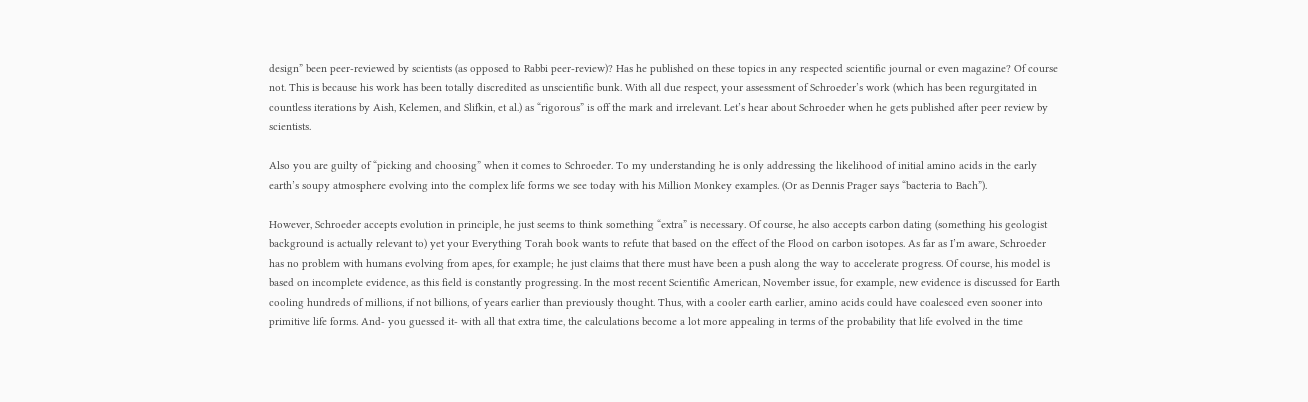design” been peer-reviewed by scientists (as opposed to Rabbi peer-review)? Has he published on these topics in any respected scientific journal or even magazine? Of course not. This is because his work has been totally discredited as unscientific bunk. With all due respect, your assessment of Schroeder’s work (which has been regurgitated in countless iterations by Aish, Kelemen, and Slifkin, et al.) as “rigorous” is off the mark and irrelevant. Let’s hear about Schroeder when he gets published after peer review by scientists.

Also you are guilty of “picking and choosing” when it comes to Schroeder. To my understanding he is only addressing the likelihood of initial amino acids in the early earth’s soupy atmosphere evolving into the complex life forms we see today with his Million Monkey examples. (Or as Dennis Prager says “bacteria to Bach”).

However, Schroeder accepts evolution in principle, he just seems to think something “extra” is necessary. Of course, he also accepts carbon dating (something his geologist background is actually relevant to) yet your Everything Torah book wants to refute that based on the effect of the Flood on carbon isotopes. As far as I’m aware, Schroeder has no problem with humans evolving from apes, for example; he just claims that there must have been a push along the way to accelerate progress. Of course, his model is based on incomplete evidence, as this field is constantly progressing. In the most recent Scientific American, November issue, for example, new evidence is discussed for Earth cooling hundreds of millions, if not billions, of years earlier than previously thought. Thus, with a cooler earth earlier, amino acids could have coalesced even sooner into primitive life forms. And- you guessed it- with all that extra time, the calculations become a lot more appealing in terms of the probability that life evolved in the time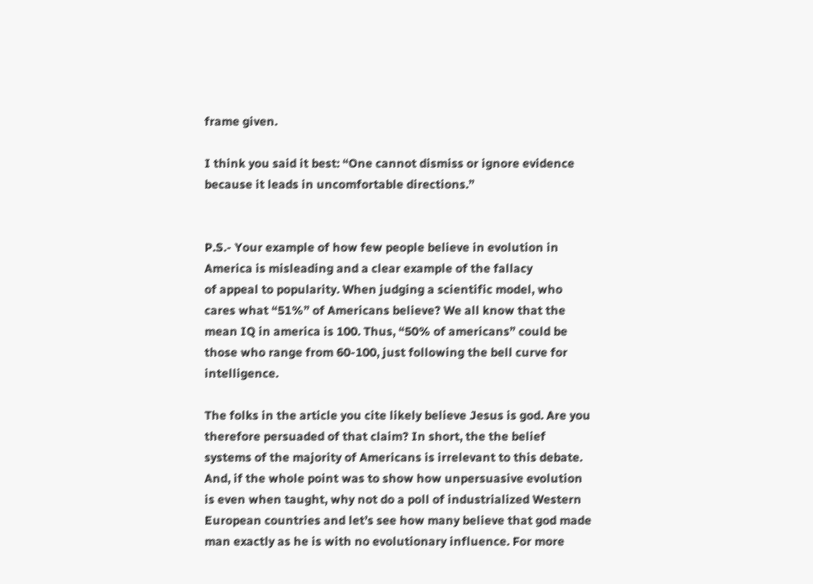frame given.

I think you said it best: “One cannot dismiss or ignore evidence because it leads in uncomfortable directions.”


P.S.- Your example of how few people believe in evolution in America is misleading and a clear example of the fallacy
of appeal to popularity. When judging a scientific model, who cares what “51%” of Americans believe? We all know that the mean IQ in america is 100. Thus, “50% of americans” could be those who range from 60-100, just following the bell curve for intelligence.

The folks in the article you cite likely believe Jesus is god. Are you therefore persuaded of that claim? In short, the the belief systems of the majority of Americans is irrelevant to this debate. And, if the whole point was to show how unpersuasive evolution is even when taught, why not do a poll of industrialized Western European countries and let’s see how many believe that god made man exactly as he is with no evolutionary influence. For more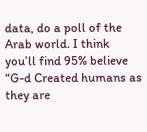data, do a poll of the Arab world. I think you’ll find 95% believe “G-d Created humans as they are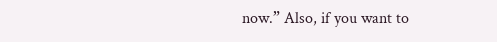now.” Also, if you want to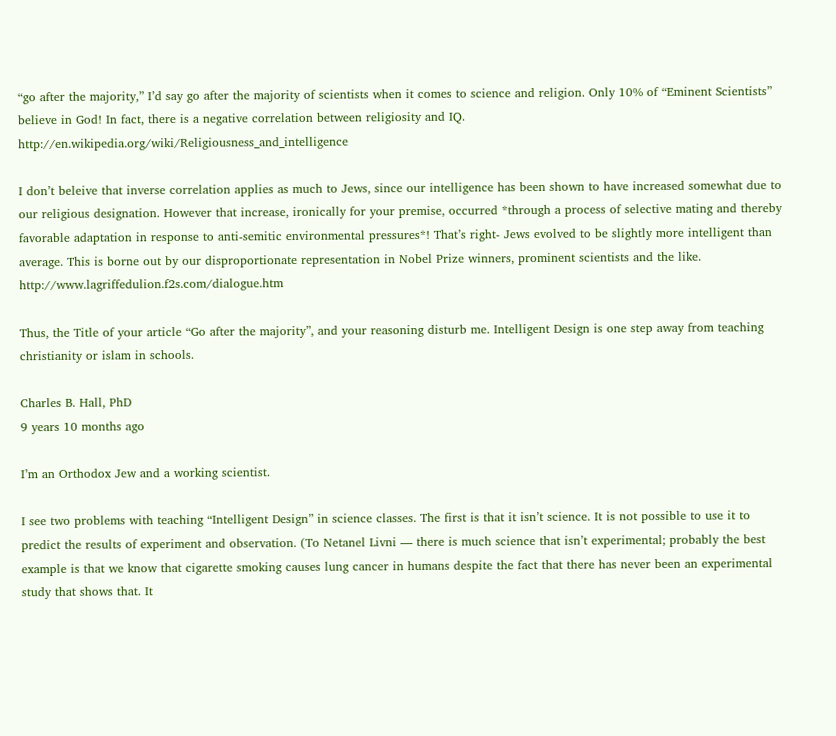“go after the majority,” I’d say go after the majority of scientists when it comes to science and religion. Only 10% of “Eminent Scientists” believe in God! In fact, there is a negative correlation between religiosity and IQ. http://en.wikipedia.org/wiki/Religiousness_and_intelligence

I don’t beleive that inverse correlation applies as much to Jews, since our intelligence has been shown to have increased somewhat due to our religious designation. However that increase, ironically for your premise, occurred *through a process of selective mating and thereby favorable adaptation in response to anti-semitic environmental pressures*! That’s right- Jews evolved to be slightly more intelligent than average. This is borne out by our disproportionate representation in Nobel Prize winners, prominent scientists and the like. http://www.lagriffedulion.f2s.com/dialogue.htm

Thus, the Title of your article “Go after the majority”, and your reasoning disturb me. Intelligent Design is one step away from teaching christianity or islam in schools.

Charles B. Hall, PhD
9 years 10 months ago

I’m an Orthodox Jew and a working scientist.

I see two problems with teaching “Intelligent Design” in science classes. The first is that it isn’t science. It is not possible to use it to predict the results of experiment and observation. (To Netanel Livni — there is much science that isn’t experimental; probably the best example is that we know that cigarette smoking causes lung cancer in humans despite the fact that there has never been an experimental study that shows that. It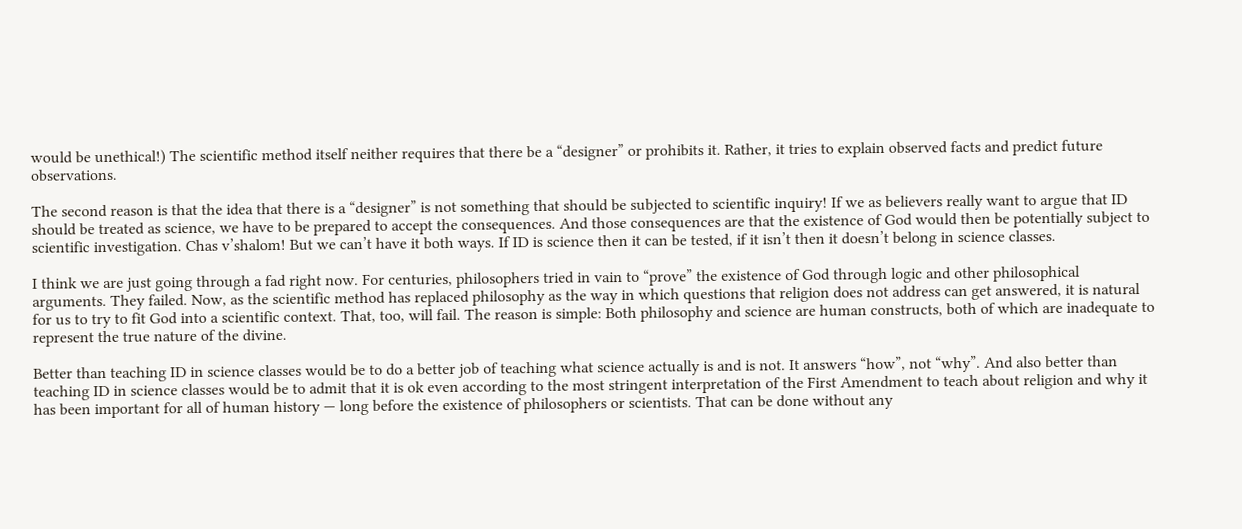would be unethical!) The scientific method itself neither requires that there be a “designer” or prohibits it. Rather, it tries to explain observed facts and predict future observations.

The second reason is that the idea that there is a “designer” is not something that should be subjected to scientific inquiry! If we as believers really want to argue that ID should be treated as science, we have to be prepared to accept the consequences. And those consequences are that the existence of God would then be potentially subject to scientific investigation. Chas v’shalom! But we can’t have it both ways. If ID is science then it can be tested, if it isn’t then it doesn’t belong in science classes.

I think we are just going through a fad right now. For centuries, philosophers tried in vain to “prove” the existence of God through logic and other philosophical arguments. They failed. Now, as the scientific method has replaced philosophy as the way in which questions that religion does not address can get answered, it is natural for us to try to fit God into a scientific context. That, too, will fail. The reason is simple: Both philosophy and science are human constructs, both of which are inadequate to represent the true nature of the divine.

Better than teaching ID in science classes would be to do a better job of teaching what science actually is and is not. It answers “how”, not “why”. And also better than teaching ID in science classes would be to admit that it is ok even according to the most stringent interpretation of the First Amendment to teach about religion and why it has been important for all of human history — long before the existence of philosophers or scientists. That can be done without any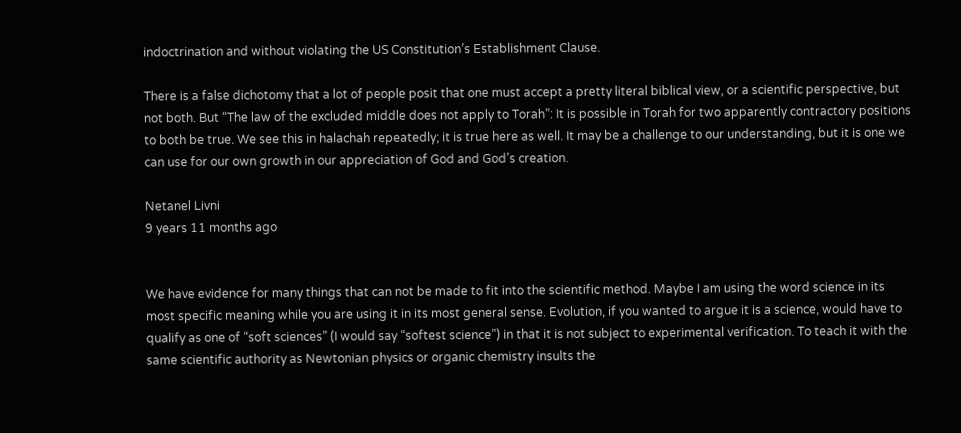indoctrination and without violating the US Constitution’s Establishment Clause.

There is a false dichotomy that a lot of people posit that one must accept a pretty literal biblical view, or a scientific perspective, but not both. But “The law of the excluded middle does not apply to Torah”: It is possible in Torah for two apparently contractory positions to both be true. We see this in halachah repeatedly; it is true here as well. It may be a challenge to our understanding, but it is one we can use for our own growth in our appreciation of God and God’s creation.

Netanel Livni
9 years 11 months ago


We have evidence for many things that can not be made to fit into the scientific method. Maybe I am using the word science in its most specific meaning while you are using it in its most general sense. Evolution, if you wanted to argue it is a science, would have to qualify as one of “soft sciences” (I would say “softest science”) in that it is not subject to experimental verification. To teach it with the same scientific authority as Newtonian physics or organic chemistry insults the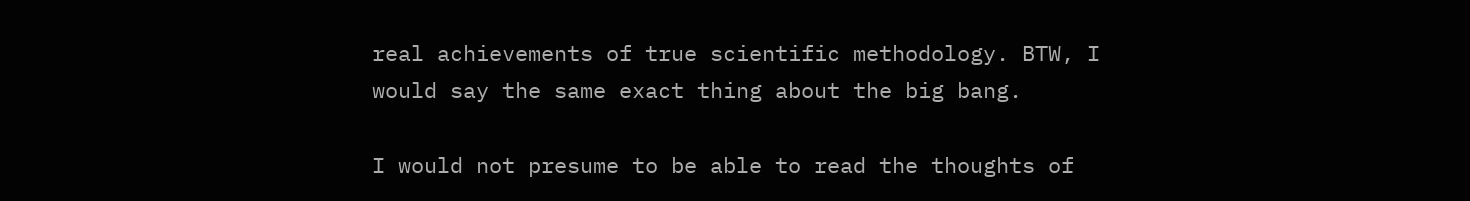real achievements of true scientific methodology. BTW, I would say the same exact thing about the big bang.

I would not presume to be able to read the thoughts of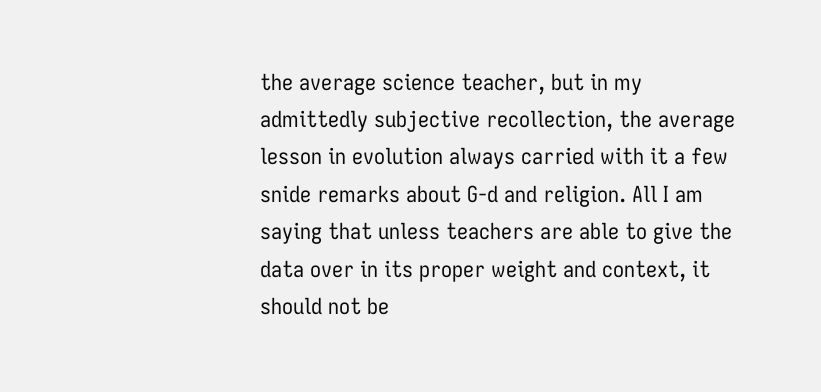the average science teacher, but in my admittedly subjective recollection, the average lesson in evolution always carried with it a few snide remarks about G-d and religion. All I am saying that unless teachers are able to give the data over in its proper weight and context, it should not be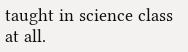taught in science class at all.